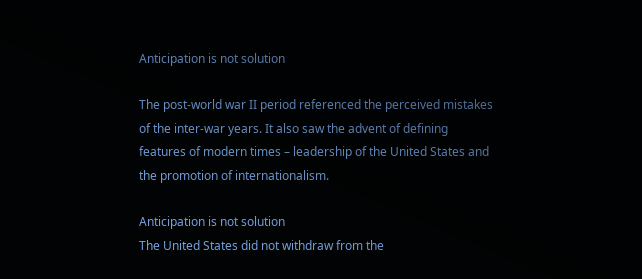Anticipation is not solution

The post‑world war II period referenced the perceived mistakes of the inter‑war years. It also saw the advent of defining features of modern times – leadership of the United States and the promotion of internationalism.

Anticipation is not solution
The United States did not withdraw from the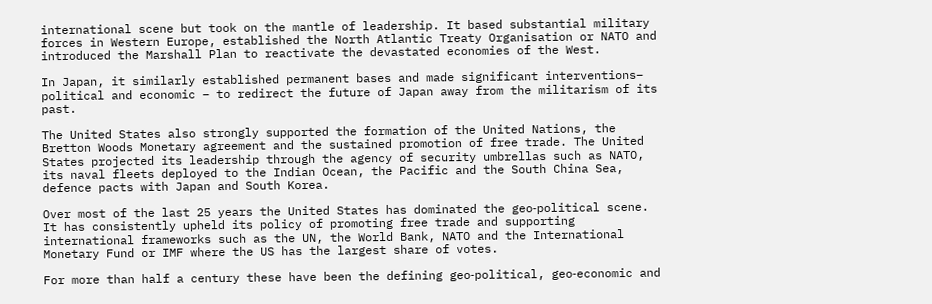international scene but took on the mantle of leadership. It based substantial military forces in Western Europe, established the North Atlantic Treaty Organisation or NATO and introduced the Marshall Plan to reactivate the devastated economies of the West.

In Japan, it similarly established permanent bases and made significant interventions– political and economic – to redirect the future of Japan away from the militarism of its past.

The United States also strongly supported the formation of the United Nations, the Bretton Woods Monetary agreement and the sustained promotion of free trade. The United States projected its leadership through the agency of security umbrellas such as NATO, its naval fleets deployed to the Indian Ocean, the Pacific and the South China Sea, defence pacts with Japan and South Korea.

Over most of the last 25 years the United States has dominated the geo‑political scene. It has consistently upheld its policy of promoting free trade and supporting international frameworks such as the UN, the World Bank, NATO and the International Monetary Fund or IMF where the US has the largest share of votes.

For more than half a century these have been the defining geo‑political, geo‑economic and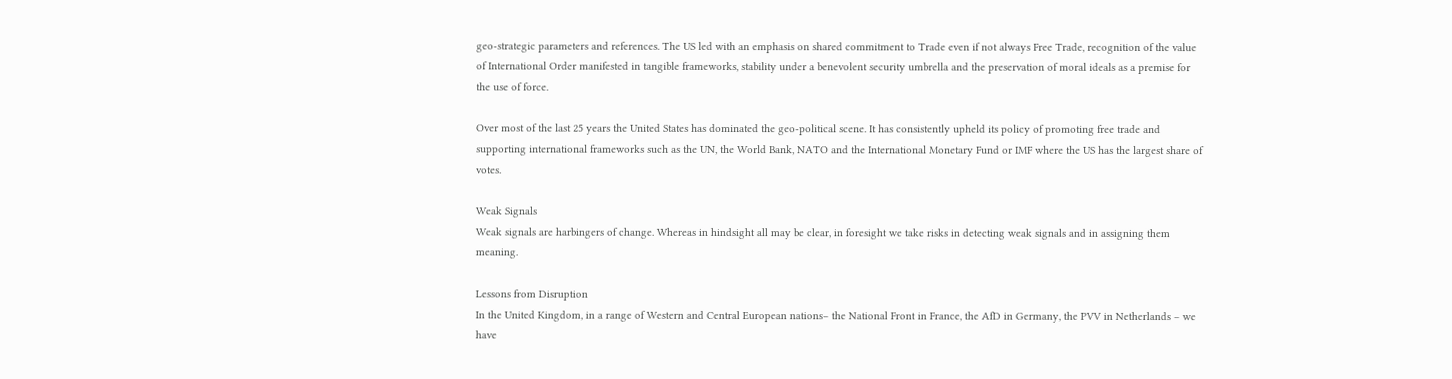geo‑strategic parameters and references. The US led with an emphasis on shared commitment to Trade even if not always Free Trade, recognition of the value of International Order manifested in tangible frameworks, stability under a benevolent security umbrella and the preservation of moral ideals as a premise for the use of force.

Over most of the last 25 years the United States has dominated the geo‑political scene. It has consistently upheld its policy of promoting free trade and supporting international frameworks such as the UN, the World Bank, NATO and the International Monetary Fund or IMF where the US has the largest share of votes.

Weak Signals
Weak signals are harbingers of change. Whereas in hindsight all may be clear, in foresight we take risks in detecting weak signals and in assigning them meaning.

Lessons from Disruption
In the United Kingdom, in a range of Western and Central European nations– the National Front in France, the AfD in Germany, the PVV in Netherlands – we have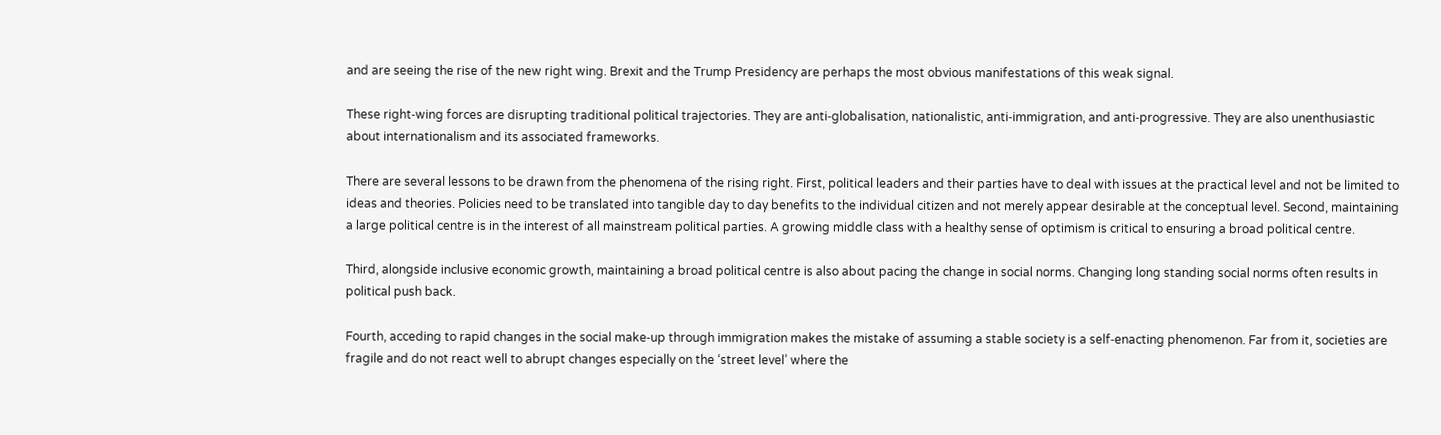and are seeing the rise of the new right wing. Brexit and the Trump Presidency are perhaps the most obvious manifestations of this weak signal.

These right‑wing forces are disrupting traditional political trajectories. They are anti‑globalisation, nationalistic, anti‑immigration, and anti‑progressive. They are also unenthusiastic about internationalism and its associated frameworks.

There are several lessons to be drawn from the phenomena of the rising right. First, political leaders and their parties have to deal with issues at the practical level and not be limited to ideas and theories. Policies need to be translated into tangible day to day benefits to the individual citizen and not merely appear desirable at the conceptual level. Second, maintaining a large political centre is in the interest of all mainstream political parties. A growing middle class with a healthy sense of optimism is critical to ensuring a broad political centre.

Third, alongside inclusive economic growth, maintaining a broad political centre is also about pacing the change in social norms. Changing long standing social norms often results in political push back.

Fourth, acceding to rapid changes in the social make‑up through immigration makes the mistake of assuming a stable society is a self‑enacting phenomenon. Far from it, societies are fragile and do not react well to abrupt changes especially on the ‘street level’ where the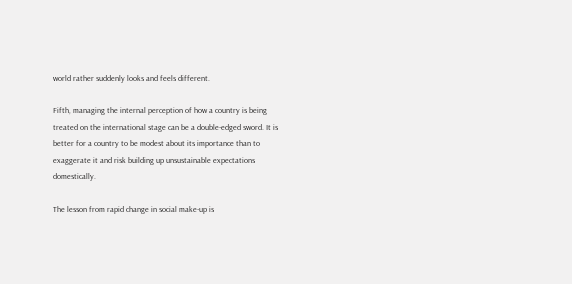world rather suddenly looks and feels different.

Fifth, managing the internal perception of how a country is being treated on the international stage can be a double‑edged sword. It is better for a country to be modest about its importance than to exaggerate it and risk building up unsustainable expectations domestically.

The lesson from rapid change in social make‑up is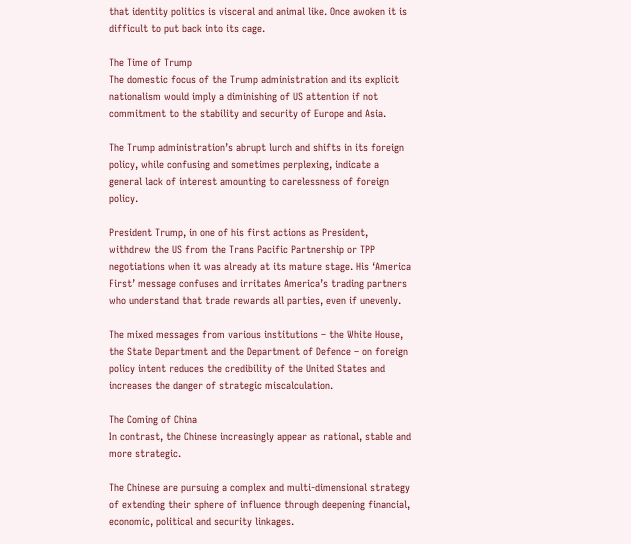that identity politics is visceral and animal like. Once awoken it is difficult to put back into its cage.

The Time of Trump
The domestic focus of the Trump administration and its explicit nationalism would imply a diminishing of US attention if not commitment to the stability and security of Europe and Asia.

The Trump administration’s abrupt lurch and shifts in its foreign policy, while confusing and sometimes perplexing, indicate a general lack of interest amounting to carelessness of foreign policy.

President Trump, in one of his first actions as President, withdrew the US from the Trans Pacific Partnership or TPP negotiations when it was already at its mature stage. His ‘America First’ message confuses and irritates America’s trading partners who understand that trade rewards all parties, even if unevenly.

The mixed messages from various institutions – the White House, the State Department and the Department of Defence – on foreign policy intent reduces the credibility of the United States and increases the danger of strategic miscalculation.

The Coming of China
In contrast, the Chinese increasingly appear as rational, stable and more strategic.

The Chinese are pursuing a complex and multi‑dimensional strategy of extending their sphere of influence through deepening financial, economic, political and security linkages.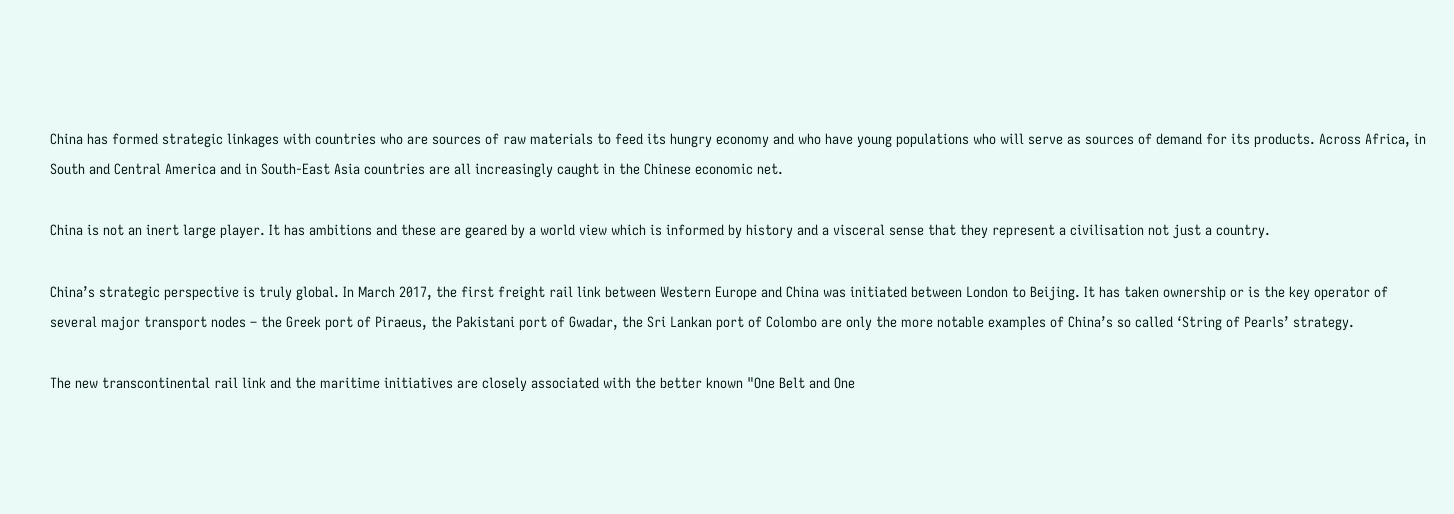China has formed strategic linkages with countries who are sources of raw materials to feed its hungry economy and who have young populations who will serve as sources of demand for its products. Across Africa, in South and Central America and in South‑East Asia countries are all increasingly caught in the Chinese economic net.

China is not an inert large player. It has ambitions and these are geared by a world view which is informed by history and a visceral sense that they represent a civilisation not just a country.

China’s strategic perspective is truly global. In March 2017, the first freight rail link between Western Europe and China was initiated between London to Beijing. It has taken ownership or is the key operator of several major transport nodes – the Greek port of Piraeus, the Pakistani port of Gwadar, the Sri Lankan port of Colombo are only the more notable examples of China’s so called ‘String of Pearls’ strategy.

The new transcontinental rail link and the maritime initiatives are closely associated with the better known "One Belt and One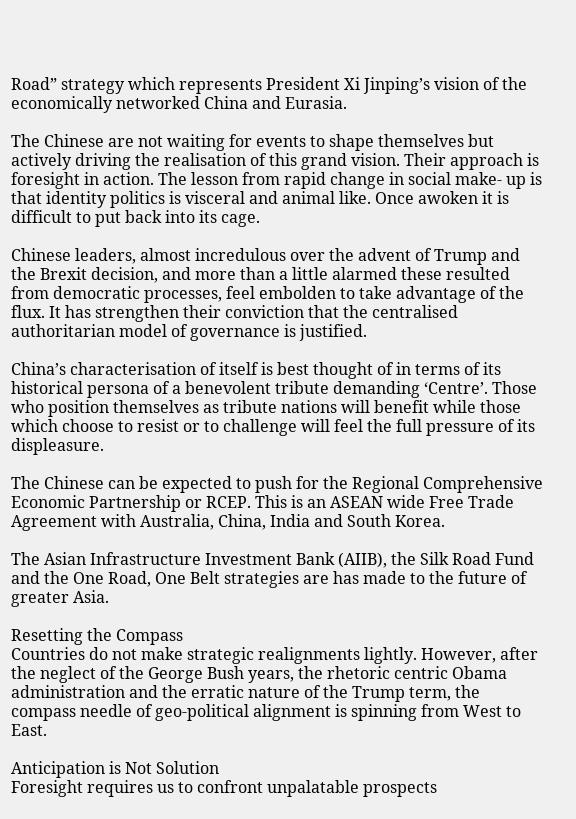Road” strategy which represents President Xi Jinping’s vision of the economically networked China and Eurasia.

The Chinese are not waiting for events to shape themselves but actively driving the realisation of this grand vision. Their approach is foresight in action. The lesson from rapid change in social make- up is that identity politics is visceral and animal like. Once awoken it is difficult to put back into its cage.

Chinese leaders, almost incredulous over the advent of Trump and the Brexit decision, and more than a little alarmed these resulted from democratic processes, feel embolden to take advantage of the flux. It has strengthen their conviction that the centralised authoritarian model of governance is justified.

China’s characterisation of itself is best thought of in terms of its historical persona of a benevolent tribute demanding ‘Centre’. Those who position themselves as tribute nations will benefit while those which choose to resist or to challenge will feel the full pressure of its displeasure.

The Chinese can be expected to push for the Regional Comprehensive Economic Partnership or RCEP. This is an ASEAN wide Free Trade Agreement with Australia, China, India and South Korea.

The Asian Infrastructure Investment Bank (AIIB), the Silk Road Fund and the One Road, One Belt strategies are has made to the future of greater Asia.

Resetting the Compass
Countries do not make strategic realignments lightly. However, after the neglect of the George Bush years, the rhetoric centric Obama administration and the erratic nature of the Trump term, the compass needle of geo‑political alignment is spinning from West to East.

Anticipation is Not Solution
Foresight requires us to confront unpalatable prospects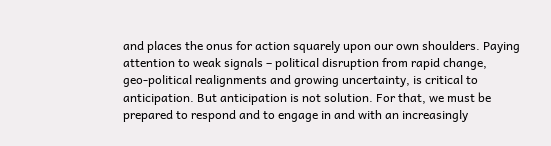and places the onus for action squarely upon our own shoulders. Paying attention to weak signals – political disruption from rapid change, geo‑political realignments and growing uncertainty, is critical to anticipation. But anticipation is not solution. For that, we must be prepared to respond and to engage in and with an increasingly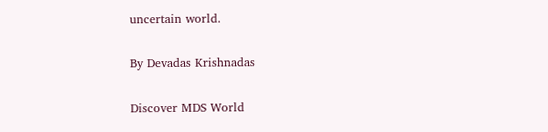uncertain world.

By Devadas Krishnadas

Discover MDS World